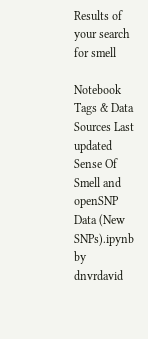Results of your search for smell

Notebook Tags & Data Sources Last updated
Sense Of Smell and openSNP Data (New SNPs).ipynb
by dnvrdavid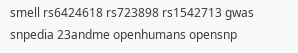smell rs6424618 rs723898 rs1542713 gwas snpedia 23andme openhumans opensnp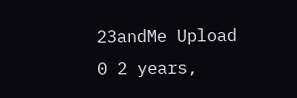23andMe Upload
0 2 years,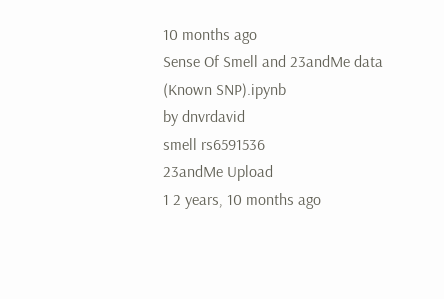10 months ago
Sense Of Smell and 23andMe data (Known SNP).ipynb
by dnvrdavid
smell rs6591536
23andMe Upload
1 2 years, 10 months ago